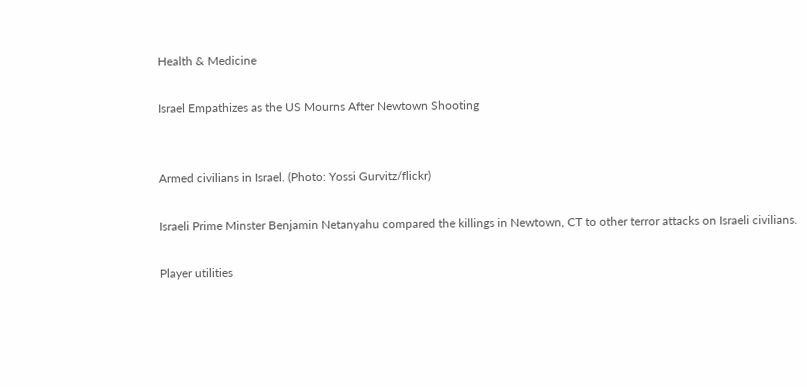Health & Medicine

Israel Empathizes as the US Mourns After Newtown Shooting


Armed civilians in Israel. (Photo: Yossi Gurvitz/flickr)

Israeli Prime Minster Benjamin Netanyahu compared the killings in Newtown, CT to other terror attacks on Israeli civilians.

Player utilities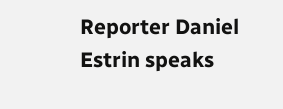Reporter Daniel Estrin speaks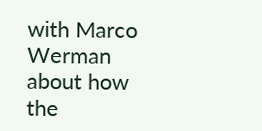with Marco Werman about how the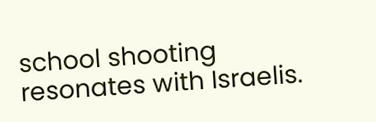school shooting resonates with Israelis.